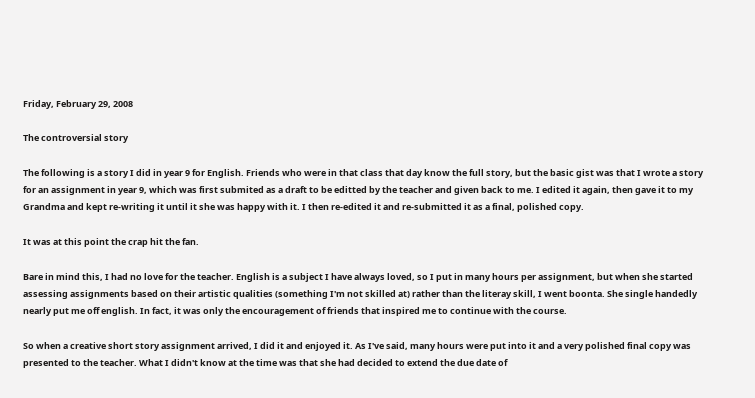Friday, February 29, 2008

The controversial story

The following is a story I did in year 9 for English. Friends who were in that class that day know the full story, but the basic gist was that I wrote a story for an assignment in year 9, which was first submited as a draft to be editted by the teacher and given back to me. I edited it again, then gave it to my Grandma and kept re-writing it until it she was happy with it. I then re-edited it and re-submitted it as a final, polished copy.

It was at this point the crap hit the fan.

Bare in mind this, I had no love for the teacher. English is a subject I have always loved, so I put in many hours per assignment, but when she started assessing assignments based on their artistic qualities (something I'm not skilled at) rather than the literay skill, I went boonta. She single handedly nearly put me off english. In fact, it was only the encouragement of friends that inspired me to continue with the course.

So when a creative short story assignment arrived, I did it and enjoyed it. As I've said, many hours were put into it and a very polished final copy was presented to the teacher. What I didn't know at the time was that she had decided to extend the due date of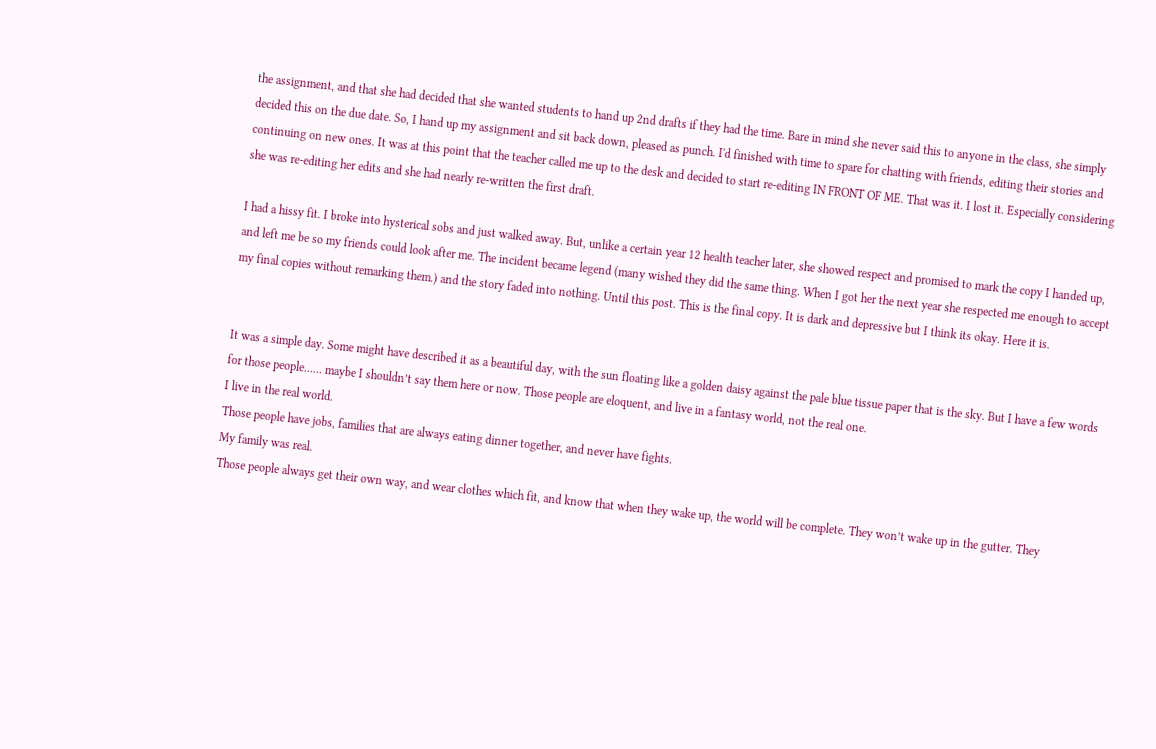the assignment, and that she had decided that she wanted students to hand up 2nd drafts if they had the time. Bare in mind she never said this to anyone in the class, she simply decided this on the due date. So, I hand up my assignment and sit back down, pleased as punch. I'd finished with time to spare for chatting with friends, editing their stories and continuing on new ones. It was at this point that the teacher called me up to the desk and decided to start re-editing IN FRONT OF ME. That was it. I lost it. Especially considering she was re-editing her edits and she had nearly re-written the first draft.

I had a hissy fit. I broke into hysterical sobs and just walked away. But, unlike a certain year 12 health teacher later, she showed respect and promised to mark the copy I handed up, and left me be so my friends could look after me. The incident became legend (many wished they did the same thing. When I got her the next year she respected me enough to accept my final copies without remarking them.) and the story faded into nothing. Until this post. This is the final copy. It is dark and depressive but I think its okay. Here it is.


It was a simple day. Some might have described it as a beautiful day, with the sun floating like a golden daisy against the pale blue tissue paper that is the sky. But I have a few words for those people…… maybe I shouldn’t say them here or now. Those people are eloquent, and live in a fantasy world, not the real one.
I live in the real world.
Those people have jobs, families that are always eating dinner together, and never have fights.
My family was real.
Those people always get their own way, and wear clothes which fit, and know that when they wake up, the world will be complete. They won’t wake up in the gutter. They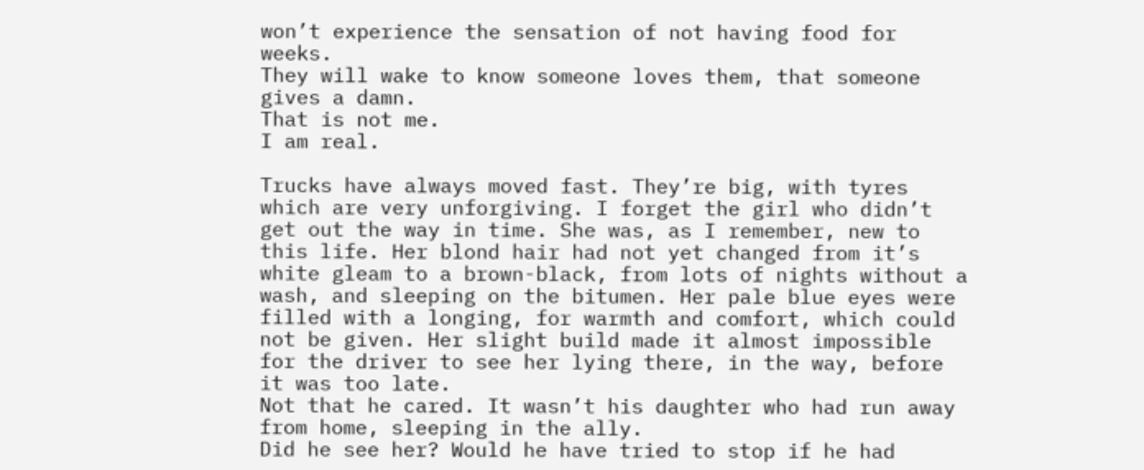won’t experience the sensation of not having food for weeks.
They will wake to know someone loves them, that someone gives a damn.
That is not me.
I am real.

Trucks have always moved fast. They’re big, with tyres which are very unforgiving. I forget the girl who didn’t get out the way in time. She was, as I remember, new to this life. Her blond hair had not yet changed from it’s white gleam to a brown-black, from lots of nights without a wash, and sleeping on the bitumen. Her pale blue eyes were filled with a longing, for warmth and comfort, which could not be given. Her slight build made it almost impossible for the driver to see her lying there, in the way, before it was too late.
Not that he cared. It wasn’t his daughter who had run away from home, sleeping in the ally.
Did he see her? Would he have tried to stop if he had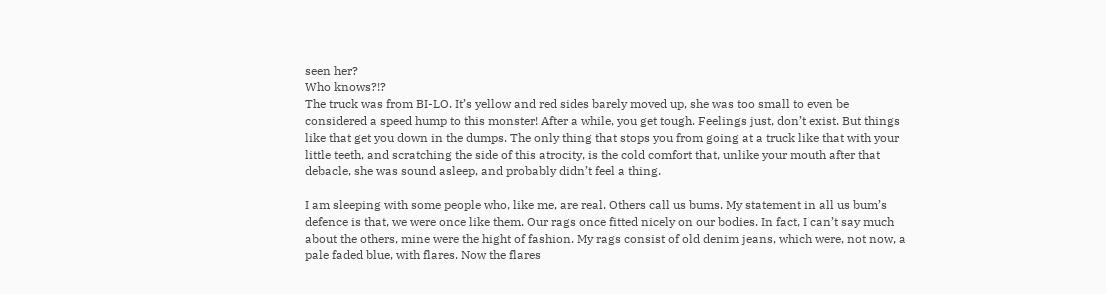seen her?
Who knows?!?
The truck was from BI-LO. It’s yellow and red sides barely moved up, she was too small to even be considered a speed hump to this monster! After a while, you get tough. Feelings just, don’t exist. But things like that get you down in the dumps. The only thing that stops you from going at a truck like that with your little teeth, and scratching the side of this atrocity, is the cold comfort that, unlike your mouth after that debacle, she was sound asleep, and probably didn’t feel a thing.

I am sleeping with some people who, like me, are real. Others call us bums. My statement in all us bum’s defence is that, we were once like them. Our rags once fitted nicely on our bodies. In fact, I can’t say much about the others, mine were the hight of fashion. My rags consist of old denim jeans, which were, not now, a pale faded blue, with flares. Now the flares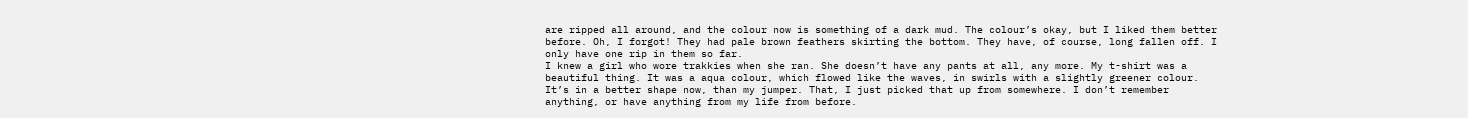are ripped all around, and the colour now is something of a dark mud. The colour’s okay, but I liked them better before. Oh, I forgot! They had pale brown feathers skirting the bottom. They have, of course, long fallen off. I only have one rip in them so far.
I knew a girl who wore trakkies when she ran. She doesn’t have any pants at all, any more. My t-shirt was a beautiful thing. It was a aqua colour, which flowed like the waves, in swirls with a slightly greener colour. It’s in a better shape now, than my jumper. That, I just picked that up from somewhere. I don’t remember anything, or have anything from my life from before.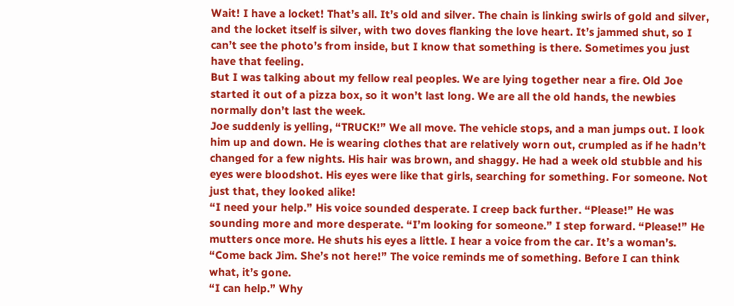Wait! I have a locket! That’s all. It’s old and silver. The chain is linking swirls of gold and silver, and the locket itself is silver, with two doves flanking the love heart. It’s jammed shut, so I can’t see the photo’s from inside, but I know that something is there. Sometimes you just have that feeling.
But I was talking about my fellow real peoples. We are lying together near a fire. Old Joe started it out of a pizza box, so it won’t last long. We are all the old hands, the newbies normally don’t last the week.
Joe suddenly is yelling, “TRUCK!” We all move. The vehicle stops, and a man jumps out. I look him up and down. He is wearing clothes that are relatively worn out, crumpled as if he hadn’t changed for a few nights. His hair was brown, and shaggy. He had a week old stubble and his eyes were bloodshot. His eyes were like that girls, searching for something. For someone. Not just that, they looked alike!
“I need your help.” His voice sounded desperate. I creep back further. “Please!” He was sounding more and more desperate. “I’m looking for someone.” I step forward. “Please!” He mutters once more. He shuts his eyes a little. I hear a voice from the car. It’s a woman’s. “Come back Jim. She’s not here!” The voice reminds me of something. Before I can think what, it’s gone.
“I can help.” Why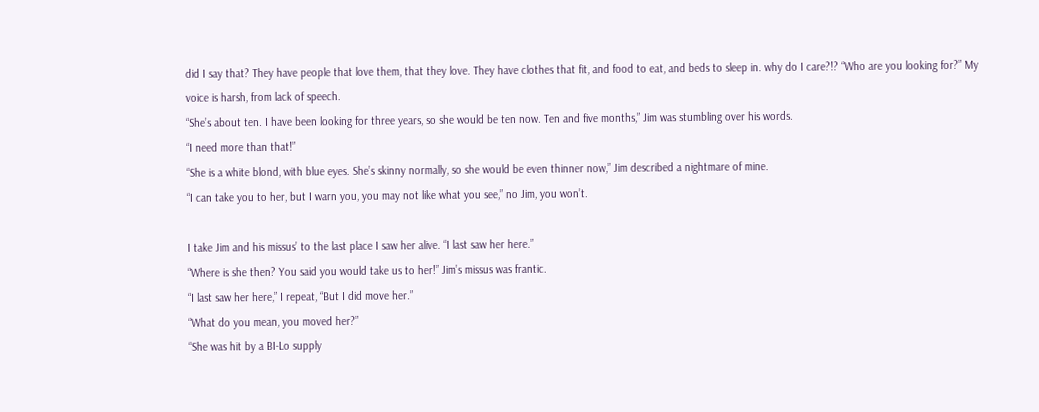did I say that? They have people that love them, that they love. They have clothes that fit, and food to eat, and beds to sleep in. why do I care?!? “Who are you looking for?” My voice is harsh, from lack of speech.
“She’s about ten. I have been looking for three years, so she would be ten now. Ten and five months,” Jim was stumbling over his words.
“I need more than that!”
“She is a white blond, with blue eyes. She’s skinny normally, so she would be even thinner now,” Jim described a nightmare of mine.
“I can take you to her, but I warn you, you may not like what you see,” no Jim, you won’t.

I take Jim and his missus’ to the last place I saw her alive. “I last saw her here.”
“Where is she then? You said you would take us to her!” Jim’s missus was frantic.
“I last saw her here,” I repeat, “But I did move her.”
“What do you mean, you moved her?”
“She was hit by a BI-Lo supply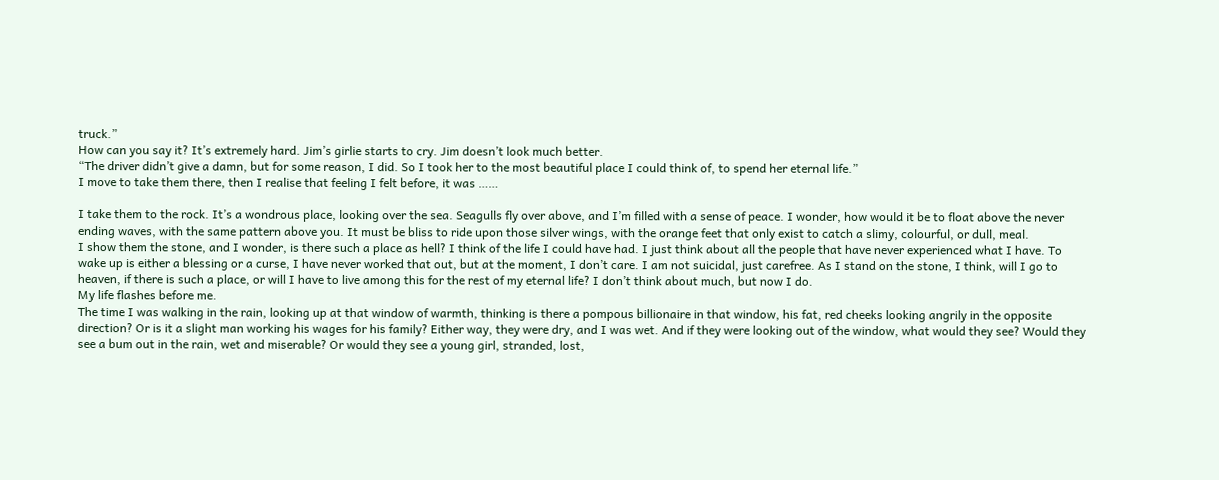truck.”
How can you say it? It’s extremely hard. Jim’s girlie starts to cry. Jim doesn’t look much better.
“The driver didn’t give a damn, but for some reason, I did. So I took her to the most beautiful place I could think of, to spend her eternal life.”
I move to take them there, then I realise that feeling I felt before, it was ……

I take them to the rock. It’s a wondrous place, looking over the sea. Seagulls fly over above, and I’m filled with a sense of peace. I wonder, how would it be to float above the never ending waves, with the same pattern above you. It must be bliss to ride upon those silver wings, with the orange feet that only exist to catch a slimy, colourful, or dull, meal.
I show them the stone, and I wonder, is there such a place as hell? I think of the life I could have had. I just think about all the people that have never experienced what I have. To wake up is either a blessing or a curse, I have never worked that out, but at the moment, I don’t care. I am not suicidal, just carefree. As I stand on the stone, I think, will I go to heaven, if there is such a place, or will I have to live among this for the rest of my eternal life? I don’t think about much, but now I do.
My life flashes before me.
The time I was walking in the rain, looking up at that window of warmth, thinking is there a pompous billionaire in that window, his fat, red cheeks looking angrily in the opposite direction? Or is it a slight man working his wages for his family? Either way, they were dry, and I was wet. And if they were looking out of the window, what would they see? Would they see a bum out in the rain, wet and miserable? Or would they see a young girl, stranded, lost,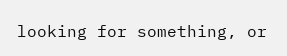looking for something, or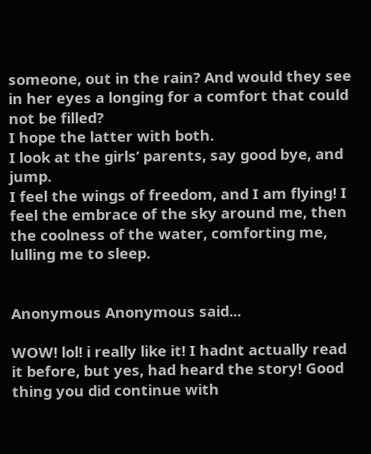someone, out in the rain? And would they see in her eyes a longing for a comfort that could not be filled?
I hope the latter with both.
I look at the girls’ parents, say good bye, and jump.
I feel the wings of freedom, and I am flying! I feel the embrace of the sky around me, then the coolness of the water, comforting me, lulling me to sleep.


Anonymous Anonymous said...

WOW! lol! i really like it! I hadnt actually read it before, but yes, had heard the story! Good thing you did continue with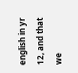english in yr 12, and that we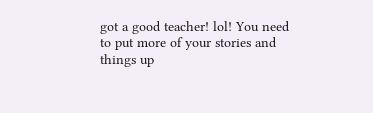got a good teacher! lol! You need to put more of your stories and things up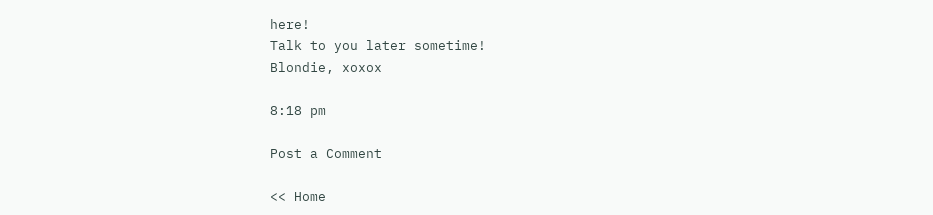here!
Talk to you later sometime!
Blondie, xoxox

8:18 pm

Post a Comment

<< Home